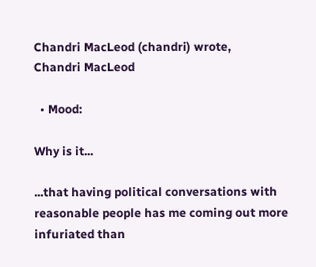Chandri MacLeod (chandri) wrote,
Chandri MacLeod

  • Mood:

Why is it...

...that having political conversations with reasonable people has me coming out more infuriated than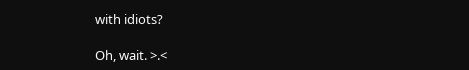with idiots?

Oh, wait. >.<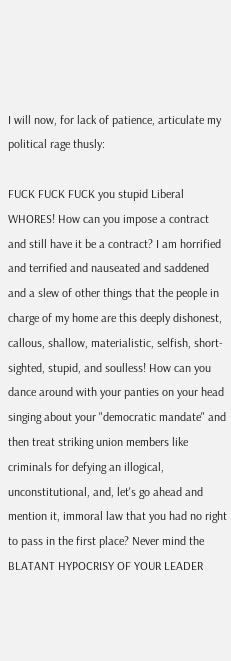I will now, for lack of patience, articulate my political rage thusly:

FUCK FUCK FUCK you stupid Liberal WHORES! How can you impose a contract and still have it be a contract? I am horrified and terrified and nauseated and saddened and a slew of other things that the people in charge of my home are this deeply dishonest, callous, shallow, materialistic, selfish, short-sighted, stupid, and soulless! How can you dance around with your panties on your head singing about your "democratic mandate" and then treat striking union members like criminals for defying an illogical, unconstitutional, and, let's go ahead and mention it, immoral law that you had no right to pass in the first place? Never mind the BLATANT HYPOCRISY OF YOUR LEADER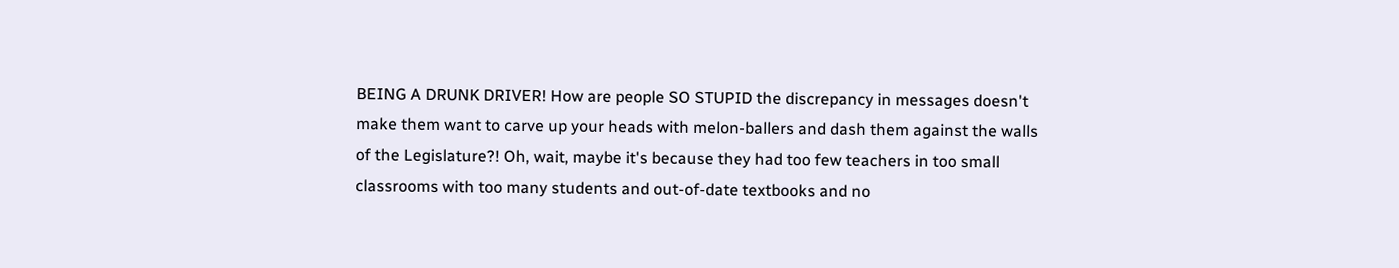BEING A DRUNK DRIVER! How are people SO STUPID the discrepancy in messages doesn't make them want to carve up your heads with melon-ballers and dash them against the walls of the Legislature?! Oh, wait, maybe it's because they had too few teachers in too small classrooms with too many students and out-of-date textbooks and no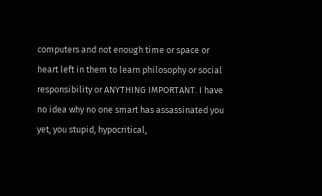computers and not enough time or space or heart left in them to learn philosophy or social responsibility or ANYTHING IMPORTANT. I have no idea why no one smart has assassinated you yet, you stupid, hypocritical,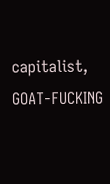capitalist, GOAT-FUCKING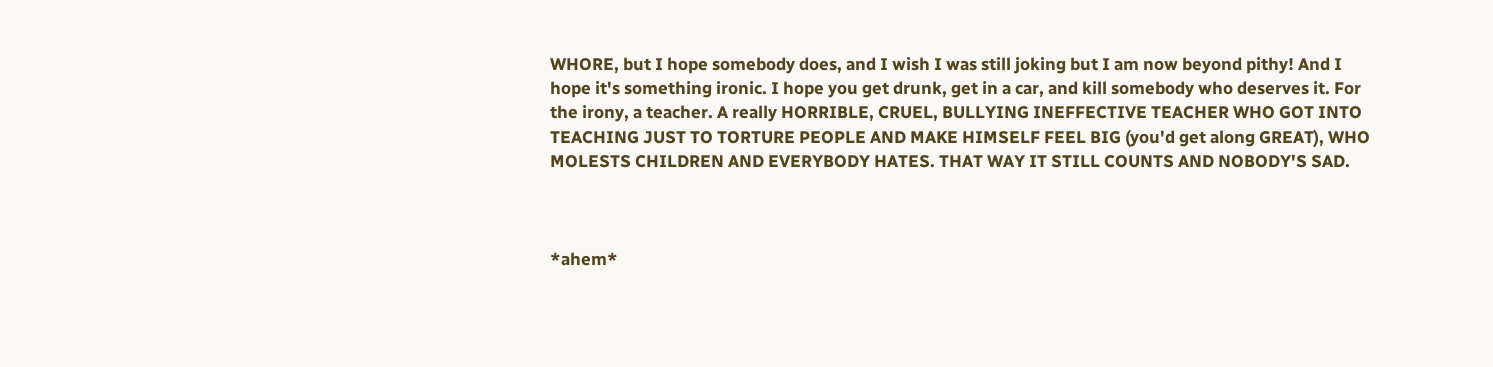WHORE, but I hope somebody does, and I wish I was still joking but I am now beyond pithy! And I hope it's something ironic. I hope you get drunk, get in a car, and kill somebody who deserves it. For the irony, a teacher. A really HORRIBLE, CRUEL, BULLYING INEFFECTIVE TEACHER WHO GOT INTO TEACHING JUST TO TORTURE PEOPLE AND MAKE HIMSELF FEEL BIG (you'd get along GREAT), WHO MOLESTS CHILDREN AND EVERYBODY HATES. THAT WAY IT STILL COUNTS AND NOBODY'S SAD.



*ahem*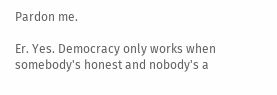Pardon me.

Er. Yes. Democracy only works when somebody's honest and nobody's a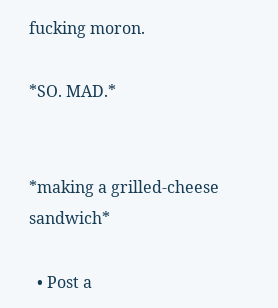fucking moron.

*SO. MAD.*


*making a grilled-cheese sandwich*

  • Post a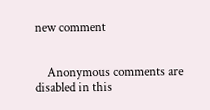new comment


    Anonymous comments are disabled in this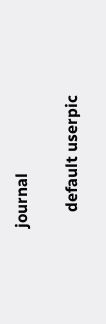journal

    default userpic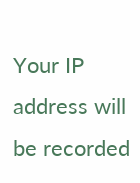Your IP address will be recorded